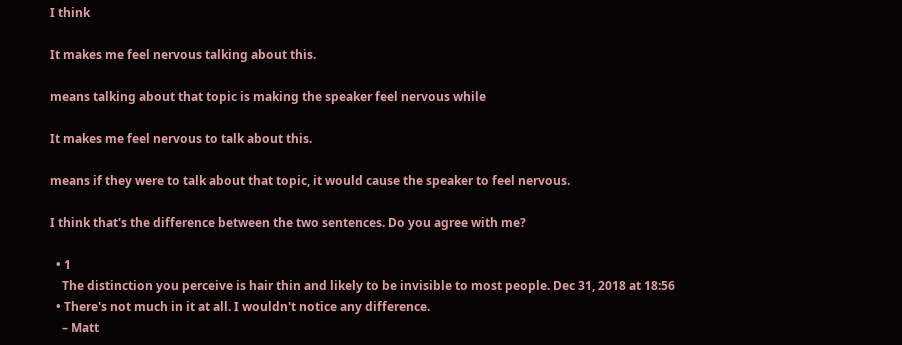I think

It makes me feel nervous talking about this.

means talking about that topic is making the speaker feel nervous while

It makes me feel nervous to talk about this.

means if they were to talk about that topic, it would cause the speaker to feel nervous.

I think that's the difference between the two sentences. Do you agree with me?

  • 1
    The distinction you perceive is hair thin and likely to be invisible to most people. Dec 31, 2018 at 18:56
  • There's not much in it at all. I wouldn't notice any difference.
    – Matt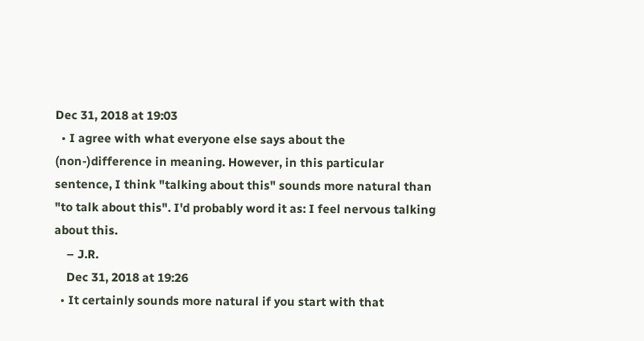Dec 31, 2018 at 19:03
  • I agree with what everyone else says about the (non-)difference in meaning. However, in this particular sentence, I think "talking about this" sounds more natural than "to talk about this". I'd probably word it as: I feel nervous talking about this.
    – J.R.
    Dec 31, 2018 at 19:26
  • It certainly sounds more natural if you start with that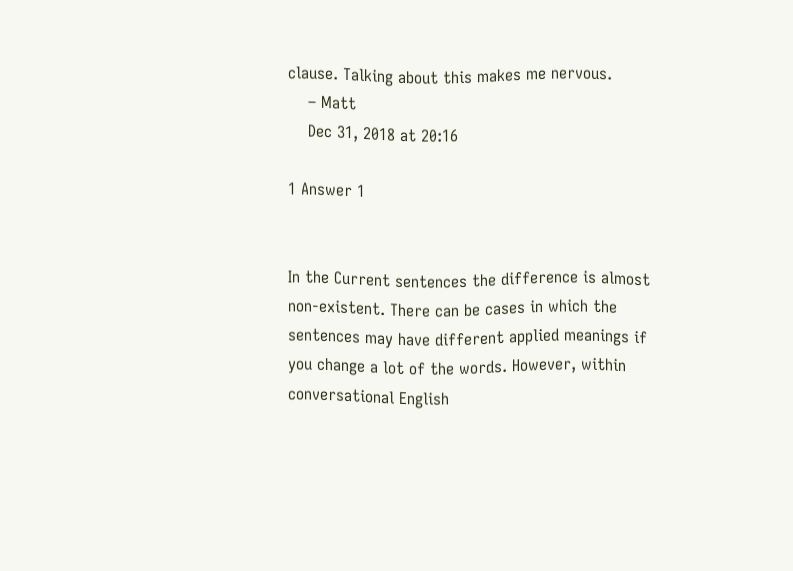clause. Talking about this makes me nervous.
    – Matt
    Dec 31, 2018 at 20:16

1 Answer 1


In the Current sentences the difference is almost non-existent. There can be cases in which the sentences may have different applied meanings if you change a lot of the words. However, within conversational English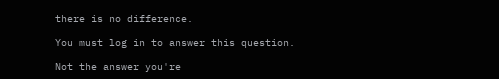there is no difference.

You must log in to answer this question.

Not the answer you're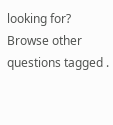looking for? Browse other questions tagged .